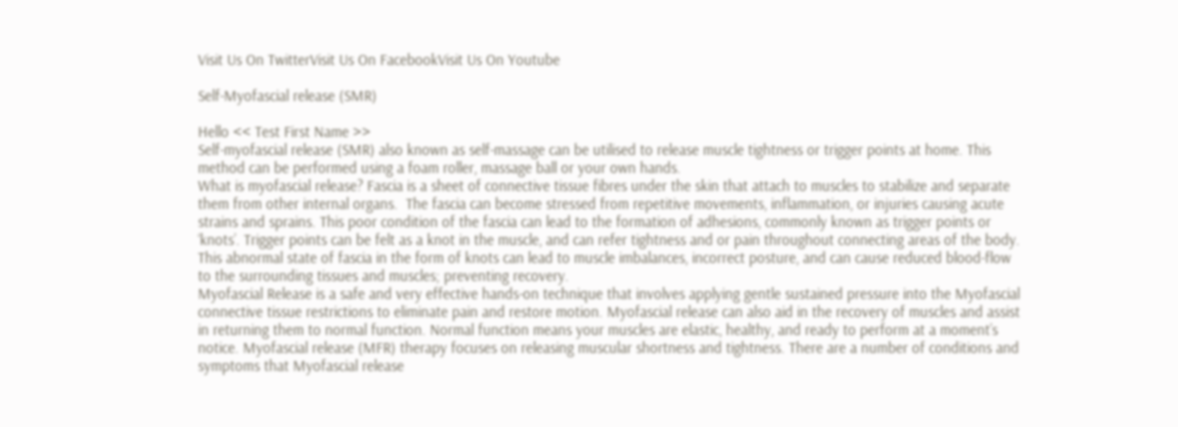Visit Us On TwitterVisit Us On FacebookVisit Us On Youtube

Self-Myofascial release (SMR)

Hello << Test First Name >>
Self-myofascial release (SMR) also known as self-massage can be utilised to release muscle tightness or trigger points at home. This method can be performed using a foam roller, massage ball or your own hands.
What is myofascial release? Fascia is a sheet of connective tissue fibres under the skin that attach to muscles to stabilize and separate them from other internal organs.  The fascia can become stressed from repetitive movements, inflammation, or injuries causing acute strains and sprains. This poor condition of the fascia can lead to the formation of adhesions, commonly known as trigger points or ‘knots’. Trigger points can be felt as a knot in the muscle, and can refer tightness and or pain throughout connecting areas of the body. This abnormal state of fascia in the form of knots can lead to muscle imbalances, incorrect posture, and can cause reduced blood-flow to the surrounding tissues and muscles; preventing recovery.
Myofascial Release is a safe and very effective hands-on technique that involves applying gentle sustained pressure into the Myofascial connective tissue restrictions to eliminate pain and restore motion. Myofascial release can also aid in the recovery of muscles and assist in returning them to normal function. Normal function means your muscles are elastic, healthy, and ready to perform at a moment’s notice. Myofascial release (MFR) therapy focuses on releasing muscular shortness and tightness. There are a number of conditions and symptoms that Myofascial release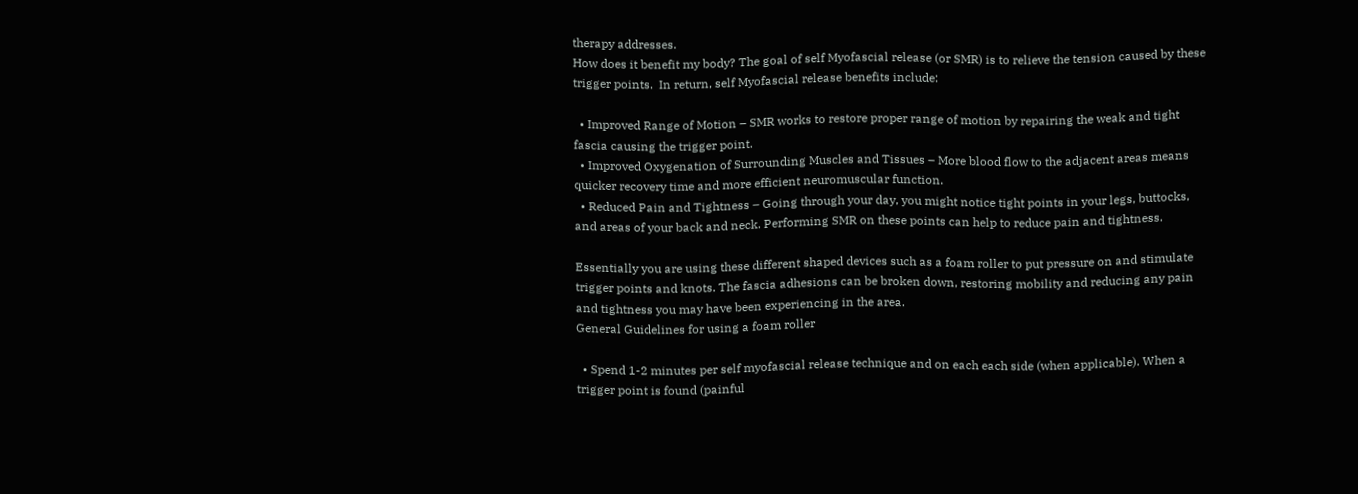therapy addresses.
How does it benefit my body? The goal of self Myofascial release (or SMR) is to relieve the tension caused by these trigger points.  In return, self Myofascial release benefits include:

  • Improved Range of Motion – SMR works to restore proper range of motion by repairing the weak and tight fascia causing the trigger point.
  • Improved Oxygenation of Surrounding Muscles and Tissues – More blood flow to the adjacent areas means quicker recovery time and more efficient neuromuscular function.
  • Reduced Pain and Tightness – Going through your day, you might notice tight points in your legs, buttocks, and areas of your back and neck. Performing SMR on these points can help to reduce pain and tightness.

Essentially you are using these different shaped devices such as a foam roller to put pressure on and stimulate trigger points and knots. The fascia adhesions can be broken down, restoring mobility and reducing any pain and tightness you may have been experiencing in the area.
General Guidelines for using a foam roller

  • Spend 1-2 minutes per self myofascial release technique and on each each side (when applicable). When a trigger point is found (painful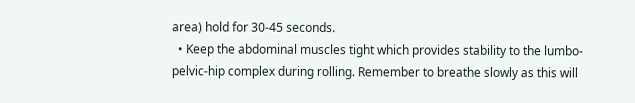area) hold for 30-45 seconds.
  • Keep the abdominal muscles tight which provides stability to the lumbo-pelvic-hip complex during rolling. Remember to breathe slowly as this will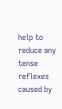help to reduce any tense reflexes caused by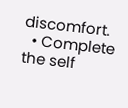discomfort.
  • Complete the self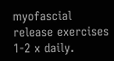myofascial release exercises 1-2 x daily.